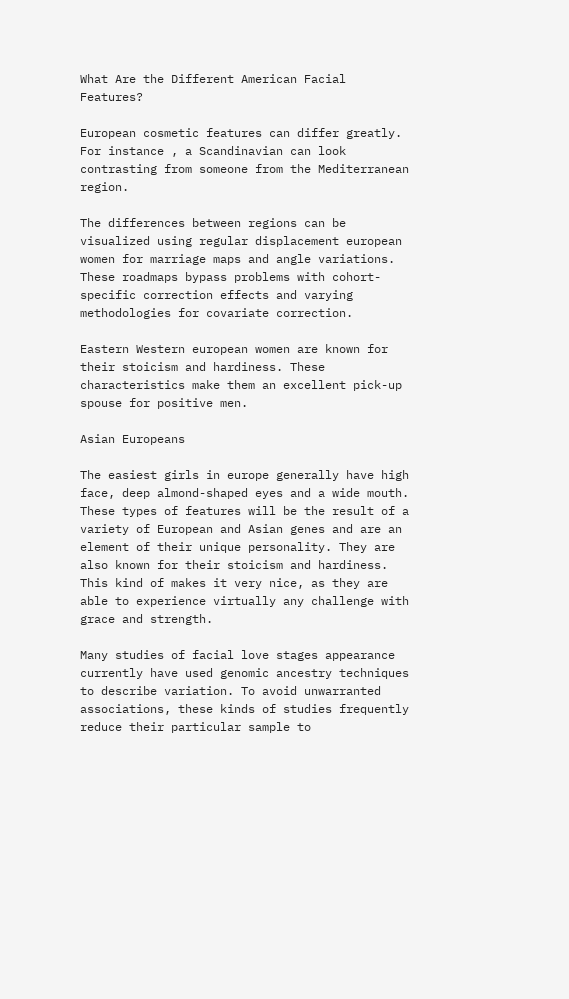What Are the Different American Facial Features?

European cosmetic features can differ greatly. For instance , a Scandinavian can look contrasting from someone from the Mediterranean region.

The differences between regions can be visualized using regular displacement european women for marriage maps and angle variations. These roadmaps bypass problems with cohort-specific correction effects and varying methodologies for covariate correction.

Eastern Western european women are known for their stoicism and hardiness. These characteristics make them an excellent pick-up spouse for positive men.

Asian Europeans

The easiest girls in europe generally have high face, deep almond-shaped eyes and a wide mouth. These types of features will be the result of a variety of European and Asian genes and are an element of their unique personality. They are also known for their stoicism and hardiness. This kind of makes it very nice, as they are able to experience virtually any challenge with grace and strength.

Many studies of facial love stages appearance currently have used genomic ancestry techniques to describe variation. To avoid unwarranted associations, these kinds of studies frequently reduce their particular sample to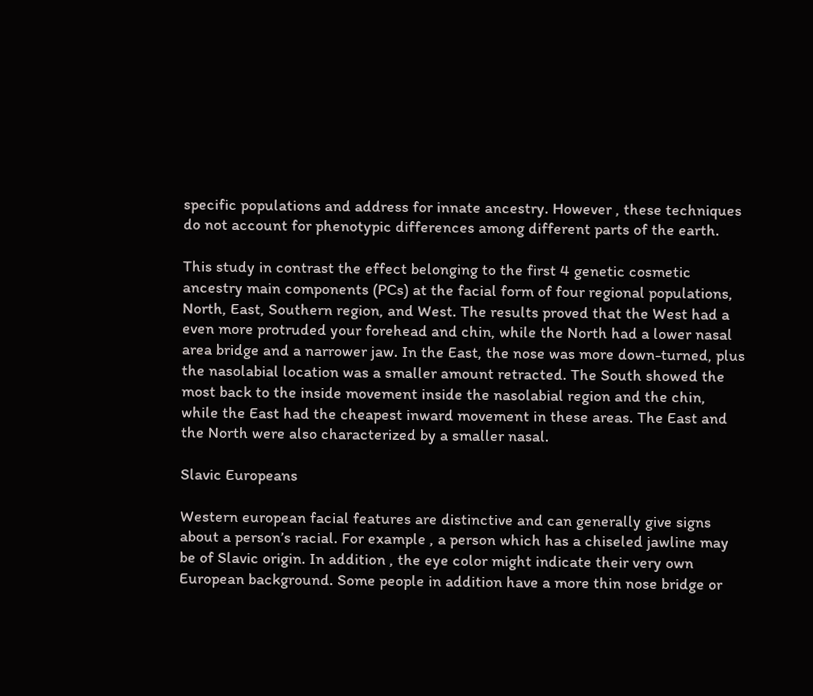specific populations and address for innate ancestry. However , these techniques do not account for phenotypic differences among different parts of the earth.

This study in contrast the effect belonging to the first 4 genetic cosmetic ancestry main components (PCs) at the facial form of four regional populations, North, East, Southern region, and West. The results proved that the West had a even more protruded your forehead and chin, while the North had a lower nasal area bridge and a narrower jaw. In the East, the nose was more down-turned, plus the nasolabial location was a smaller amount retracted. The South showed the most back to the inside movement inside the nasolabial region and the chin, while the East had the cheapest inward movement in these areas. The East and the North were also characterized by a smaller nasal.

Slavic Europeans

Western european facial features are distinctive and can generally give signs about a person’s racial. For example , a person which has a chiseled jawline may be of Slavic origin. In addition , the eye color might indicate their very own European background. Some people in addition have a more thin nose bridge or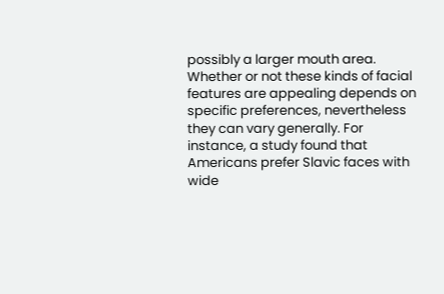possibly a larger mouth area. Whether or not these kinds of facial features are appealing depends on specific preferences, nevertheless they can vary generally. For instance, a study found that Americans prefer Slavic faces with wide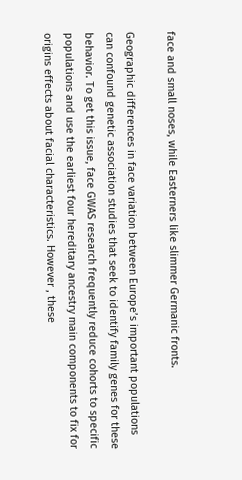face and small noses, while Easterners like slimmer Germanic fronts.

Geographic differences in face variation between Europe’s important populations can confound genetic association studies that seek to identify family genes for these behavior. To get this issue, face GWAS research frequently reduce cohorts to specific populations and use the earliest four hereditary ancestry main components to fix for origins effects about facial characteristics. However , these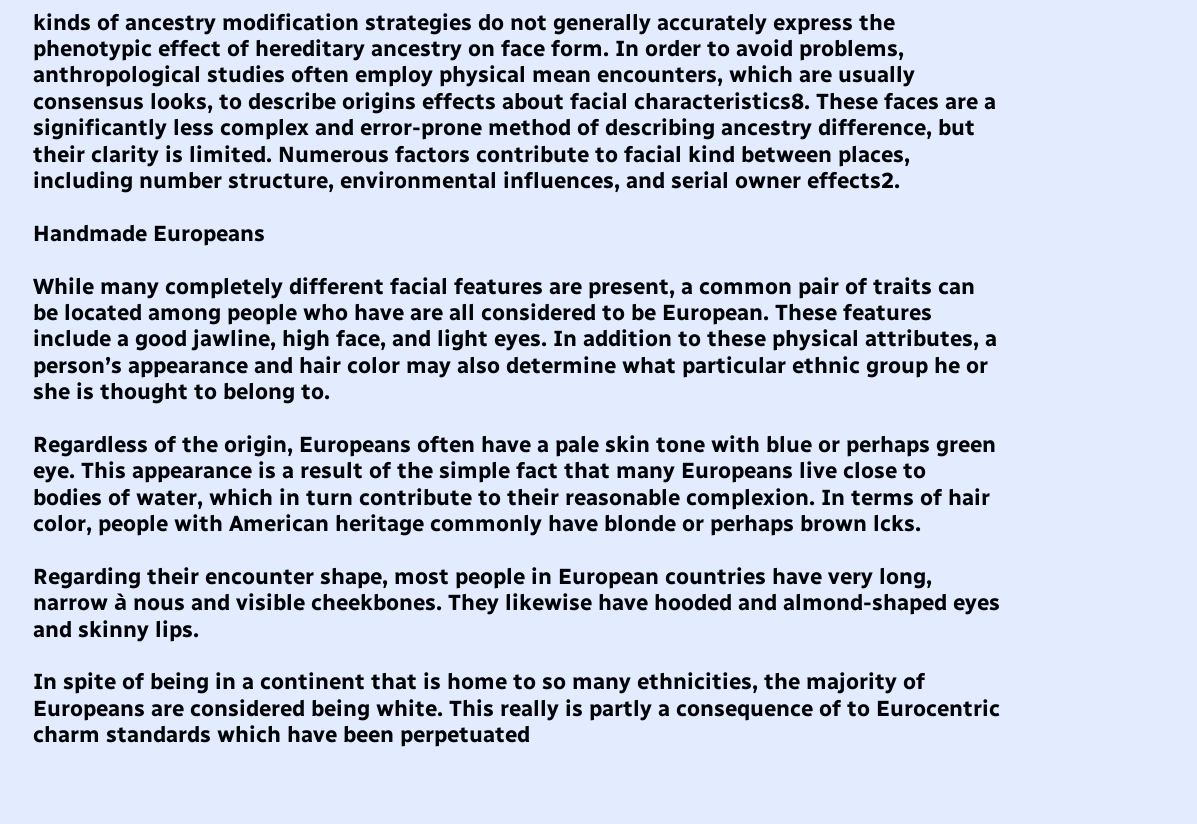kinds of ancestry modification strategies do not generally accurately express the phenotypic effect of hereditary ancestry on face form. In order to avoid problems, anthropological studies often employ physical mean encounters, which are usually consensus looks, to describe origins effects about facial characteristics8. These faces are a significantly less complex and error-prone method of describing ancestry difference, but their clarity is limited. Numerous factors contribute to facial kind between places, including number structure, environmental influences, and serial owner effects2.

Handmade Europeans

While many completely different facial features are present, a common pair of traits can be located among people who have are all considered to be European. These features include a good jawline, high face, and light eyes. In addition to these physical attributes, a person’s appearance and hair color may also determine what particular ethnic group he or she is thought to belong to.

Regardless of the origin, Europeans often have a pale skin tone with blue or perhaps green eye. This appearance is a result of the simple fact that many Europeans live close to bodies of water, which in turn contribute to their reasonable complexion. In terms of hair color, people with American heritage commonly have blonde or perhaps brown lcks.

Regarding their encounter shape, most people in European countries have very long, narrow à nous and visible cheekbones. They likewise have hooded and almond-shaped eyes and skinny lips.

In spite of being in a continent that is home to so many ethnicities, the majority of Europeans are considered being white. This really is partly a consequence of to Eurocentric charm standards which have been perpetuated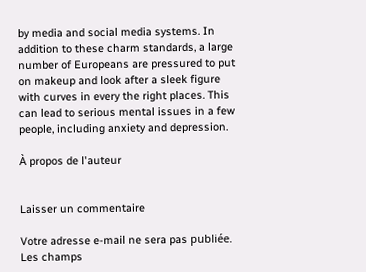by media and social media systems. In addition to these charm standards, a large number of Europeans are pressured to put on makeup and look after a sleek figure with curves in every the right places. This can lead to serious mental issues in a few people, including anxiety and depression.

À propos de l'auteur


Laisser un commentaire

Votre adresse e-mail ne sera pas publiée. Les champs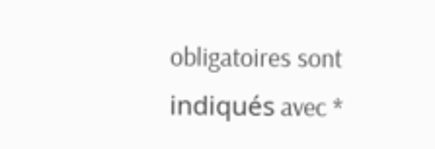obligatoires sont indiqués avec *